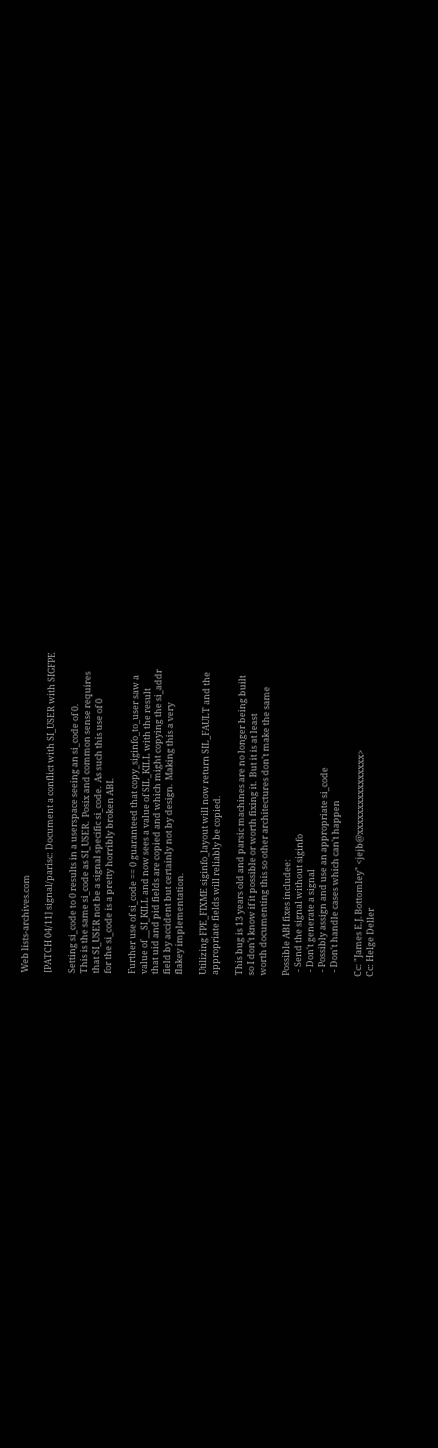Web lists-archives.com

[PATCH 04/11] signal/parisc: Document a conflict with SI_USER with SIGFPE

Setting si_code to 0 results in a userspace seeing an si_code of 0.
This is the same si_code as SI_USER.  Posix and common sense requires
that SI_USER not be a signal specific si_code.  As such this use of 0
for the si_code is a pretty horribly broken ABI.

Further use of si_code == 0 guaranteed that copy_siginfo_to_user saw a
value of __SI_KILL and now sees a value of SIL_KILL with the result
that uid and pid fields are copied and which might copying the si_addr
field by accident but certainly not by design.  Making this a very
flakey implementation.

Utilizing FPE_FIXME siginfo_layout will now return SIL_FAULT and the
appropriate fields will reliably be copied.

This bug is 13 years old and parsic machines are no longer being built
so I don't know if it possible or worth fixing it.  But it is at least
worth documenting this so other architectures don't make the same

Possible ABI fixes includee:
  - Send the signal without siginfo
  - Don't generate a signal
  - Possibly assign and use an appropriate si_code
  - Don't handle cases which can't happen

Cc: "James E.J. Bottomley" <jejb@xxxxxxxxxxxxxxxx>
Cc: Helge Deller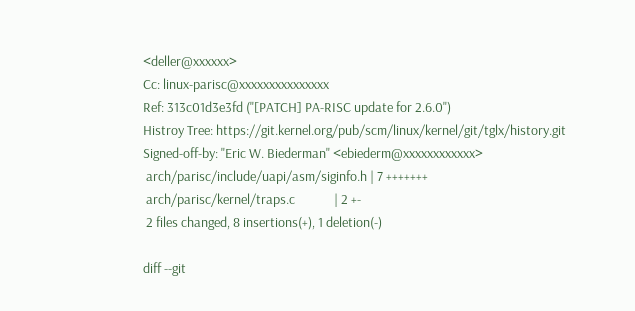<deller@xxxxxx>
Cc: linux-parisc@xxxxxxxxxxxxxxx
Ref: 313c01d3e3fd ("[PATCH] PA-RISC update for 2.6.0")
Histroy Tree: https://git.kernel.org/pub/scm/linux/kernel/git/tglx/history.git
Signed-off-by: "Eric W. Biederman" <ebiederm@xxxxxxxxxxxx>
 arch/parisc/include/uapi/asm/siginfo.h | 7 +++++++
 arch/parisc/kernel/traps.c             | 2 +-
 2 files changed, 8 insertions(+), 1 deletion(-)

diff --git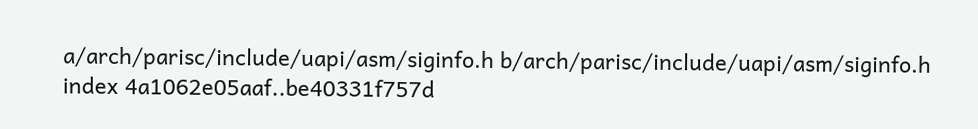a/arch/parisc/include/uapi/asm/siginfo.h b/arch/parisc/include/uapi/asm/siginfo.h
index 4a1062e05aaf..be40331f757d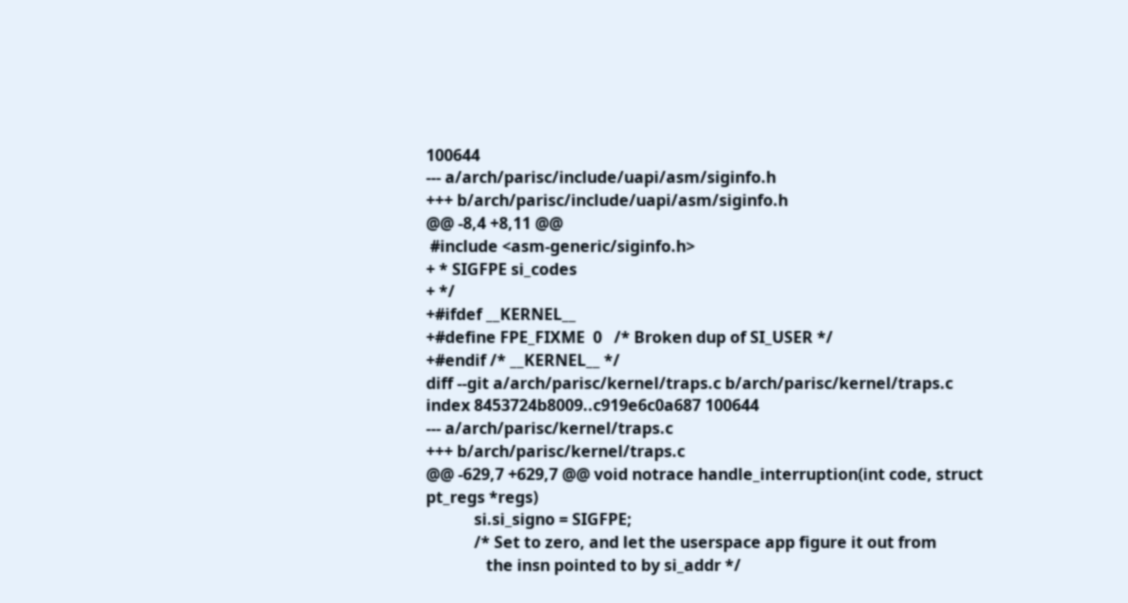100644
--- a/arch/parisc/include/uapi/asm/siginfo.h
+++ b/arch/parisc/include/uapi/asm/siginfo.h
@@ -8,4 +8,11 @@
 #include <asm-generic/siginfo.h>
+ * SIGFPE si_codes
+ */
+#ifdef __KERNEL__
+#define FPE_FIXME  0   /* Broken dup of SI_USER */
+#endif /* __KERNEL__ */
diff --git a/arch/parisc/kernel/traps.c b/arch/parisc/kernel/traps.c
index 8453724b8009..c919e6c0a687 100644
--- a/arch/parisc/kernel/traps.c
+++ b/arch/parisc/kernel/traps.c
@@ -629,7 +629,7 @@ void notrace handle_interruption(int code, struct pt_regs *regs)
            si.si_signo = SIGFPE;
            /* Set to zero, and let the userspace app figure it out from
               the insn pointed to by si_addr */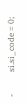-           si.si_code = 0;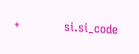+           si.si_code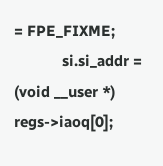= FPE_FIXME;
            si.si_addr = (void __user *) regs->iaoq[0];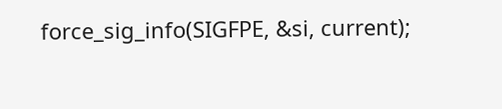force_sig_info(SIGFPE, &si, current);